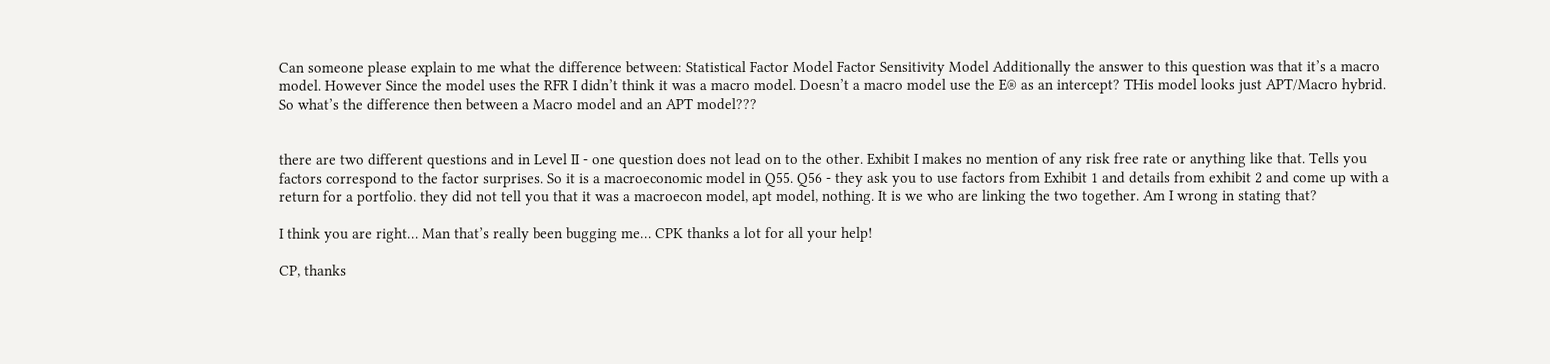Can someone please explain to me what the difference between: Statistical Factor Model Factor Sensitivity Model Additionally the answer to this question was that it’s a macro model. However Since the model uses the RFR I didn’t think it was a macro model. Doesn’t a macro model use the E® as an intercept? THis model looks just APT/Macro hybrid. So what’s the difference then between a Macro model and an APT model???


there are two different questions and in Level II - one question does not lead on to the other. Exhibit I makes no mention of any risk free rate or anything like that. Tells you factors correspond to the factor surprises. So it is a macroeconomic model in Q55. Q56 - they ask you to use factors from Exhibit 1 and details from exhibit 2 and come up with a return for a portfolio. they did not tell you that it was a macroecon model, apt model, nothing. It is we who are linking the two together. Am I wrong in stating that?

I think you are right… Man that’s really been bugging me… CPK thanks a lot for all your help!

CP, thanks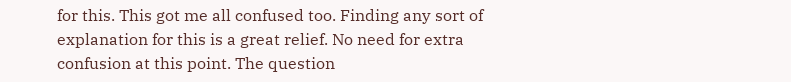for this. This got me all confused too. Finding any sort of explanation for this is a great relief. No need for extra confusion at this point. The question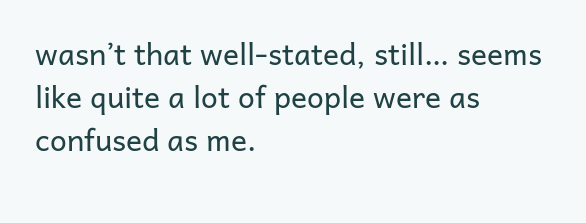wasn’t that well-stated, still… seems like quite a lot of people were as confused as me.